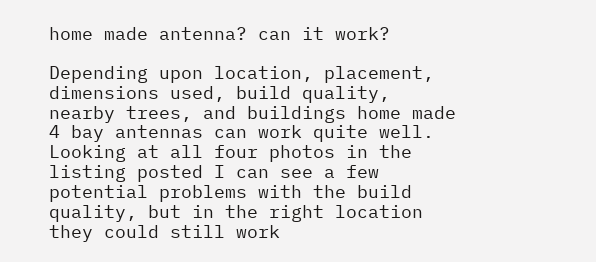home made antenna? can it work?

Depending upon location, placement, dimensions used, build quality, nearby trees, and buildings home made 4 bay antennas can work quite well. Looking at all four photos in the listing posted I can see a few potential problems with the build quality, but in the right location they could still work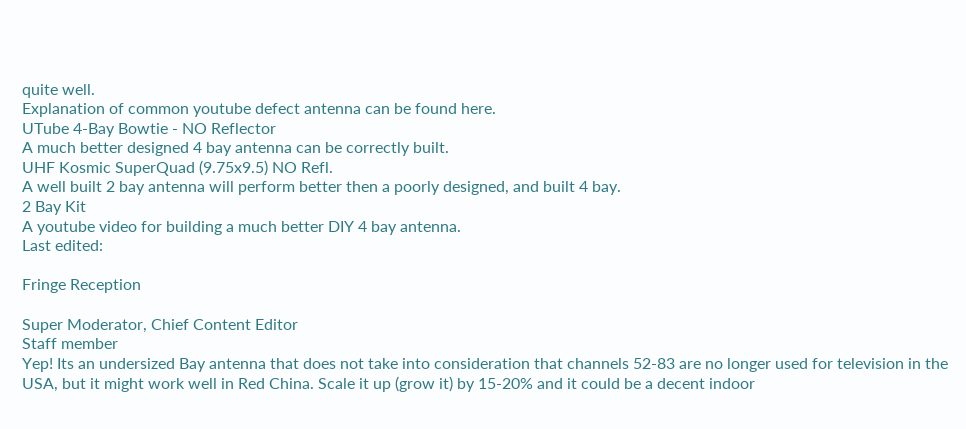quite well.
Explanation of common youtube defect antenna can be found here.
UTube 4-Bay Bowtie - NO Reflector
A much better designed 4 bay antenna can be correctly built.
UHF Kosmic SuperQuad (9.75x9.5) NO Refl.
A well built 2 bay antenna will perform better then a poorly designed, and built 4 bay.
2 Bay Kit
A youtube video for building a much better DIY 4 bay antenna.
Last edited:

Fringe Reception

Super Moderator, Chief Content Editor
Staff member
Yep! Its an undersized Bay antenna that does not take into consideration that channels 52-83 are no longer used for television in the USA, but it might work well in Red China. Scale it up (grow it) by 15-20% and it could be a decent indoor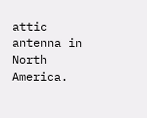attic antenna in North America.